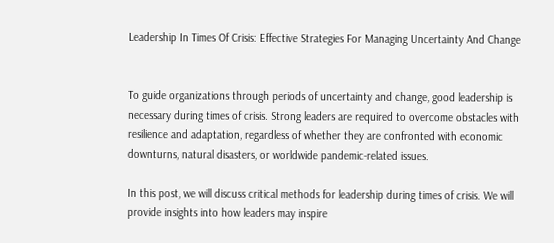Leadership In Times Of Crisis: Effective Strategies For Managing Uncertainty And Change


To guide organizations through periods of uncertainty and change, good leadership is necessary during times of crisis. Strong leaders are required to overcome obstacles with resilience and adaptation, regardless of whether they are confronted with economic downturns, natural disasters, or worldwide pandemic-related issues.

In this post, we will discuss critical methods for leadership during times of crisis. We will provide insights into how leaders may inspire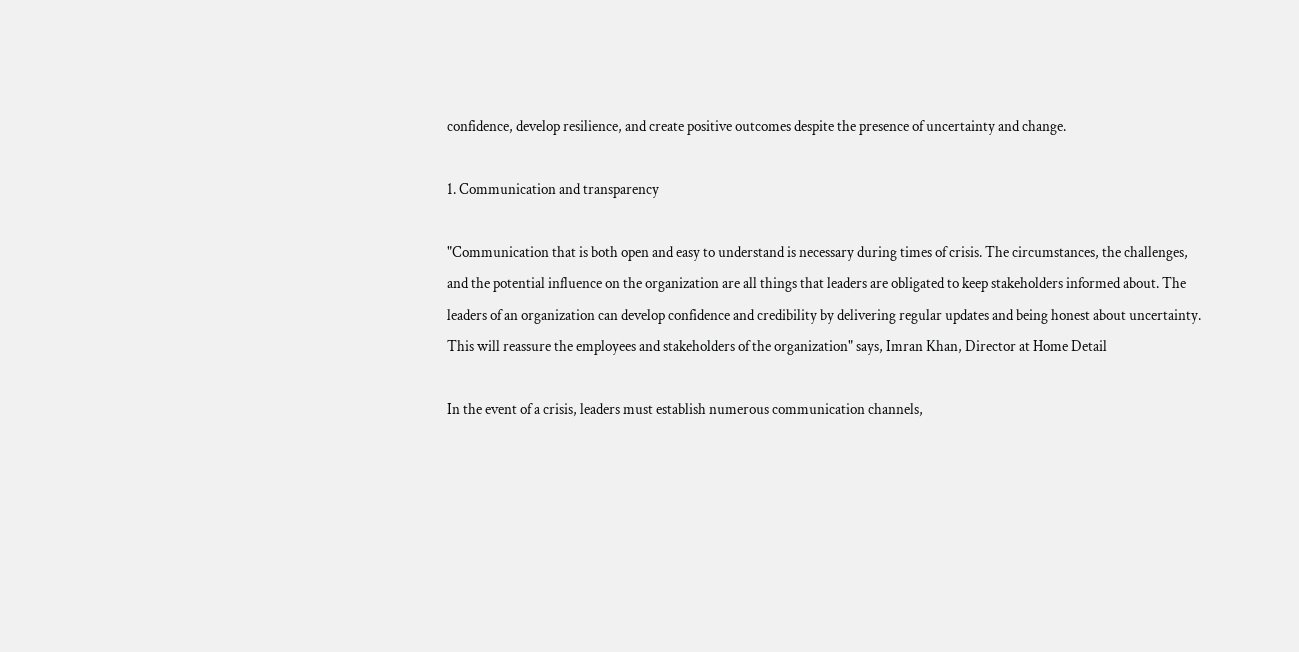confidence, develop resilience, and create positive outcomes despite the presence of uncertainty and change.

1. Communication and transparency

"Communication that is both open and easy to understand is necessary during times of crisis. The circumstances, the challenges, and the potential influence on the organization are all things that leaders are obligated to keep stakeholders informed about. The leaders of an organization can develop confidence and credibility by delivering regular updates and being honest about uncertainty. This will reassure the employees and stakeholders of the organization" says, Imran Khan, Director at Home Detail

In the event of a crisis, leaders must establish numerous communication channels,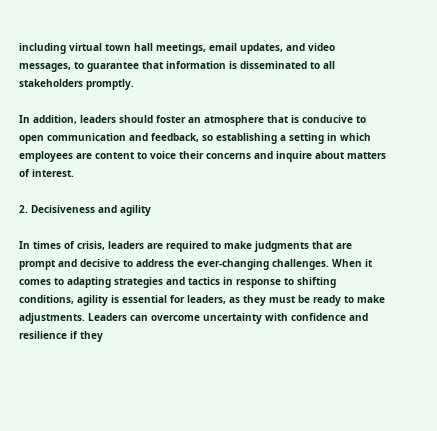including virtual town hall meetings, email updates, and video messages, to guarantee that information is disseminated to all stakeholders promptly.

In addition, leaders should foster an atmosphere that is conducive to open communication and feedback, so establishing a setting in which employees are content to voice their concerns and inquire about matters of interest.

2. Decisiveness and agility

In times of crisis, leaders are required to make judgments that are prompt and decisive to address the ever-changing challenges. When it comes to adapting strategies and tactics in response to shifting conditions, agility is essential for leaders, as they must be ready to make adjustments. Leaders can overcome uncertainty with confidence and resilience if they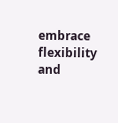embrace flexibility and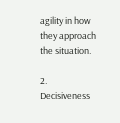agility in how they approach the situation.

2. Decisiveness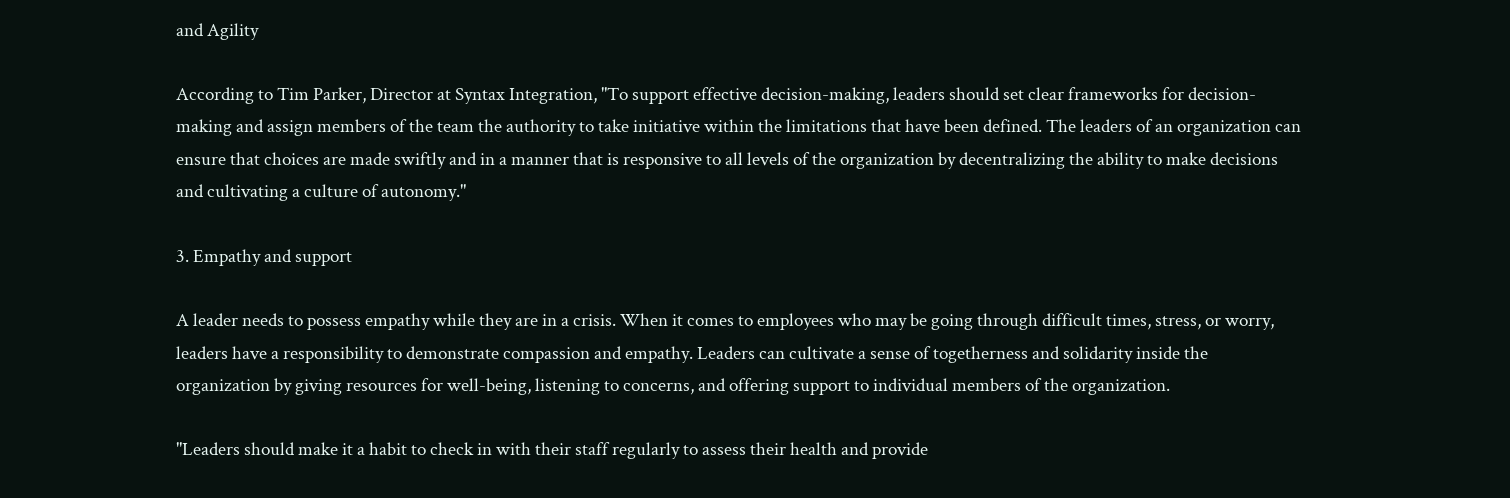and Agility

According to Tim Parker, Director at Syntax Integration, "To support effective decision-making, leaders should set clear frameworks for decision-making and assign members of the team the authority to take initiative within the limitations that have been defined. The leaders of an organization can ensure that choices are made swiftly and in a manner that is responsive to all levels of the organization by decentralizing the ability to make decisions and cultivating a culture of autonomy."

3. Empathy and support

A leader needs to possess empathy while they are in a crisis. When it comes to employees who may be going through difficult times, stress, or worry, leaders have a responsibility to demonstrate compassion and empathy. Leaders can cultivate a sense of togetherness and solidarity inside the organization by giving resources for well-being, listening to concerns, and offering support to individual members of the organization.

"Leaders should make it a habit to check in with their staff regularly to assess their health and provide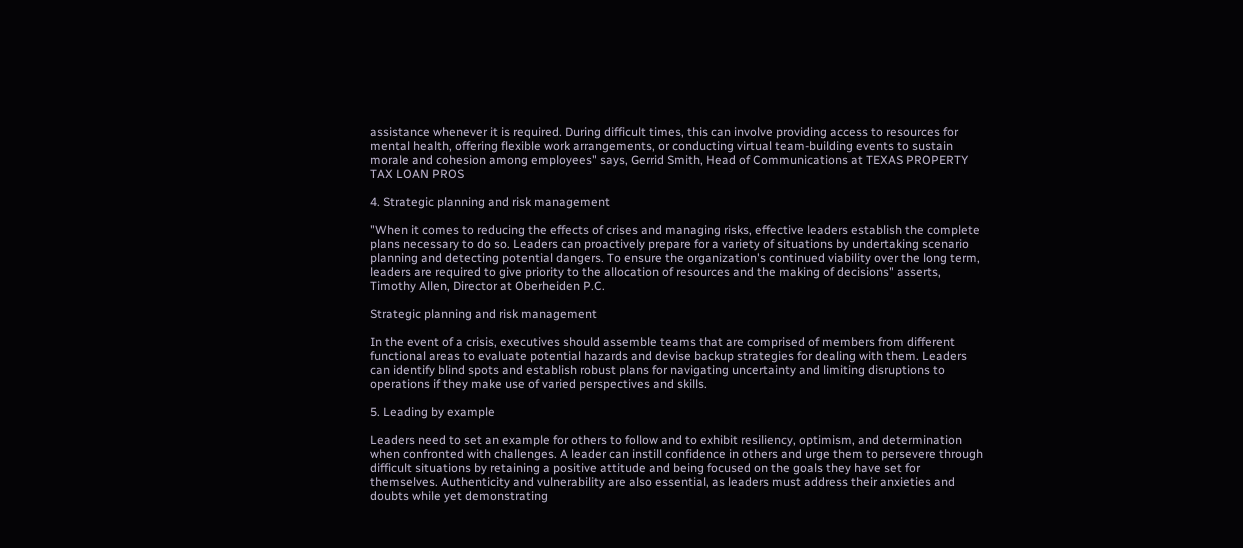assistance whenever it is required. During difficult times, this can involve providing access to resources for mental health, offering flexible work arrangements, or conducting virtual team-building events to sustain morale and cohesion among employees" says, Gerrid Smith, Head of Communications at TEXAS PROPERTY TAX LOAN PROS

4. Strategic planning and risk management

"When it comes to reducing the effects of crises and managing risks, effective leaders establish the complete plans necessary to do so. Leaders can proactively prepare for a variety of situations by undertaking scenario planning and detecting potential dangers. To ensure the organization's continued viability over the long term, leaders are required to give priority to the allocation of resources and the making of decisions" asserts, Timothy Allen, Director at Oberheiden P.C.

Strategic planning and risk management

In the event of a crisis, executives should assemble teams that are comprised of members from different functional areas to evaluate potential hazards and devise backup strategies for dealing with them. Leaders can identify blind spots and establish robust plans for navigating uncertainty and limiting disruptions to operations if they make use of varied perspectives and skills.

5. Leading by example

Leaders need to set an example for others to follow and to exhibit resiliency, optimism, and determination when confronted with challenges. A leader can instill confidence in others and urge them to persevere through difficult situations by retaining a positive attitude and being focused on the goals they have set for themselves. Authenticity and vulnerability are also essential, as leaders must address their anxieties and doubts while yet demonstrating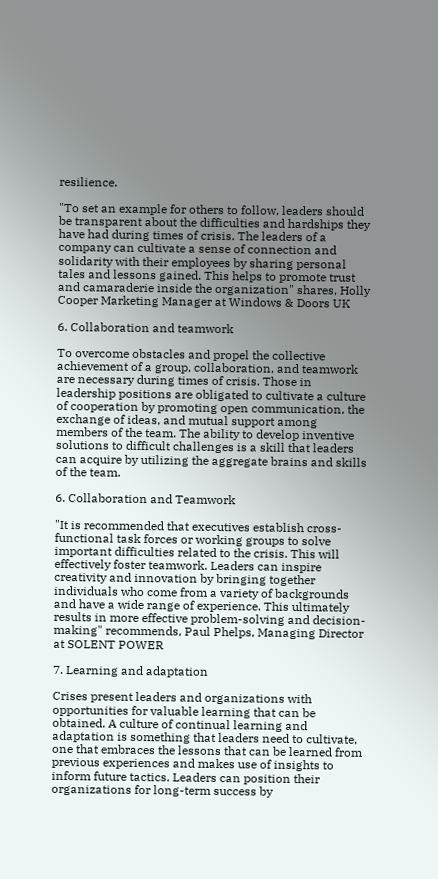resilience.

"To set an example for others to follow, leaders should be transparent about the difficulties and hardships they have had during times of crisis. The leaders of a company can cultivate a sense of connection and solidarity with their employees by sharing personal tales and lessons gained. This helps to promote trust and camaraderie inside the organization" shares, Holly Cooper Marketing Manager at Windows & Doors UK

6. Collaboration and teamwork

To overcome obstacles and propel the collective achievement of a group, collaboration, and teamwork are necessary during times of crisis. Those in leadership positions are obligated to cultivate a culture of cooperation by promoting open communication, the exchange of ideas, and mutual support among members of the team. The ability to develop inventive solutions to difficult challenges is a skill that leaders can acquire by utilizing the aggregate brains and skills of the team.

6. Collaboration and Teamwork

"It is recommended that executives establish cross-functional task forces or working groups to solve important difficulties related to the crisis. This will effectively foster teamwork. Leaders can inspire creativity and innovation by bringing together individuals who come from a variety of backgrounds and have a wide range of experience. This ultimately results in more effective problem-solving and decision-making" recommends, Paul Phelps, Managing Director at SOLENT POWER

7. Learning and adaptation

Crises present leaders and organizations with opportunities for valuable learning that can be obtained. A culture of continual learning and adaptation is something that leaders need to cultivate, one that embraces the lessons that can be learned from previous experiences and makes use of insights to inform future tactics. Leaders can position their organizations for long-term success by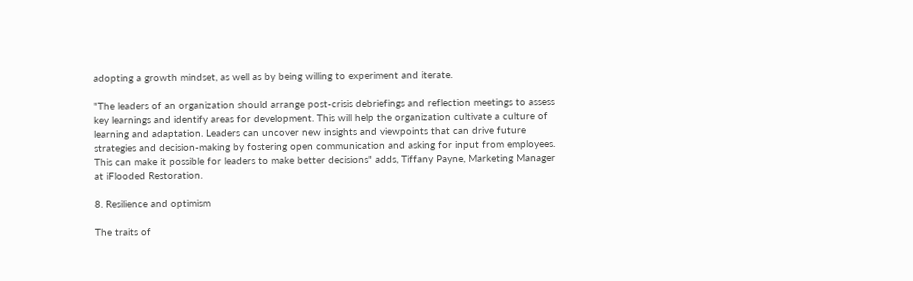adopting a growth mindset, as well as by being willing to experiment and iterate.

"The leaders of an organization should arrange post-crisis debriefings and reflection meetings to assess key learnings and identify areas for development. This will help the organization cultivate a culture of learning and adaptation. Leaders can uncover new insights and viewpoints that can drive future strategies and decision-making by fostering open communication and asking for input from employees. This can make it possible for leaders to make better decisions" adds, Tiffany Payne, Marketing Manager at iFlooded Restoration.

8. Resilience and optimism

The traits of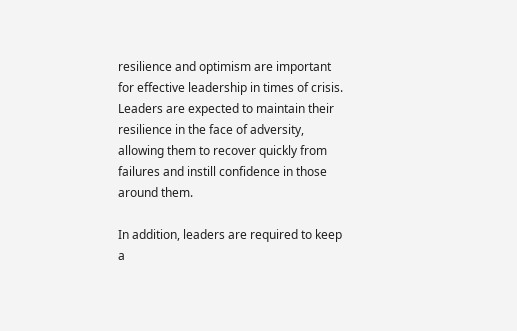resilience and optimism are important for effective leadership in times of crisis. Leaders are expected to maintain their resilience in the face of adversity, allowing them to recover quickly from failures and instill confidence in those around them.

In addition, leaders are required to keep a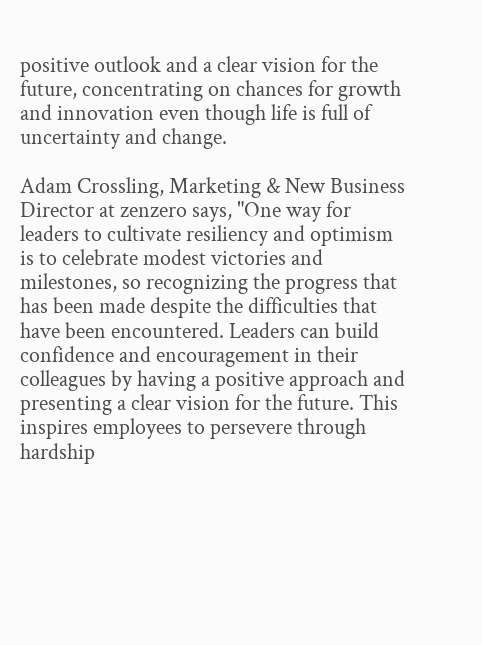positive outlook and a clear vision for the future, concentrating on chances for growth and innovation even though life is full of uncertainty and change.

Adam Crossling, Marketing & New Business Director at zenzero says, "One way for leaders to cultivate resiliency and optimism is to celebrate modest victories and milestones, so recognizing the progress that has been made despite the difficulties that have been encountered. Leaders can build confidence and encouragement in their colleagues by having a positive approach and presenting a clear vision for the future. This inspires employees to persevere through hardship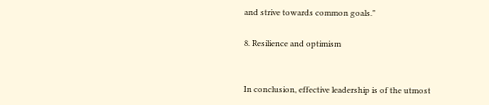and strive towards common goals."

8. Resilience and optimism


In conclusion, effective leadership is of the utmost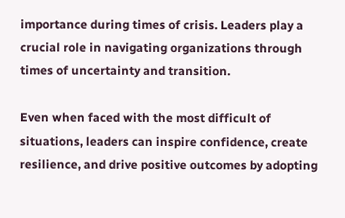importance during times of crisis. Leaders play a crucial role in navigating organizations through times of uncertainty and transition.

Even when faced with the most difficult of situations, leaders can inspire confidence, create resilience, and drive positive outcomes by adopting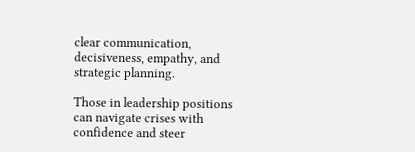clear communication, decisiveness, empathy, and strategic planning.

Those in leadership positions can navigate crises with confidence and steer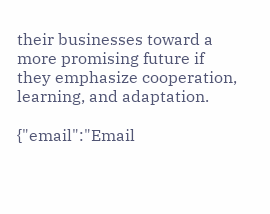their businesses toward a more promising future if they emphasize cooperation, learning, and adaptation.

{"email":"Email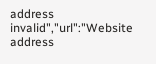address invalid","url":"Website address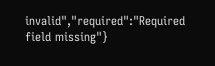invalid","required":"Required field missing"}